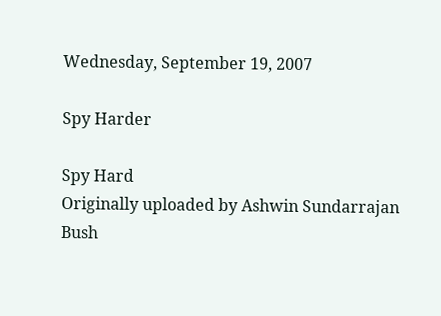Wednesday, September 19, 2007

Spy Harder

Spy Hard
Originally uploaded by Ashwin Sundarrajan
Bush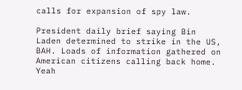calls for expansion of spy law.

President daily brief saying Bin Laden determined to strike in the US, BAH. Loads of information gathered on American citizens calling back home. Yeah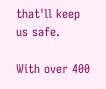that'll keep us safe.

With over 400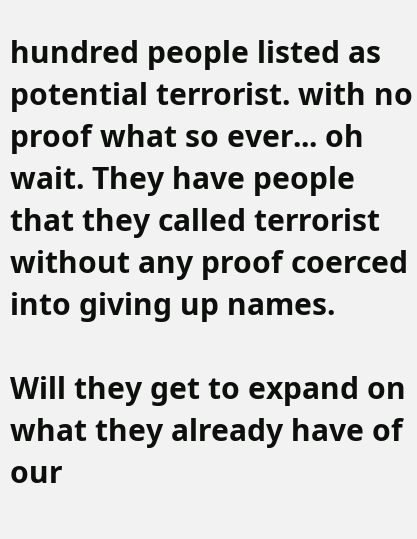hundred people listed as potential terrorist. with no proof what so ever... oh wait. They have people that they called terrorist without any proof coerced into giving up names.

Will they get to expand on what they already have of our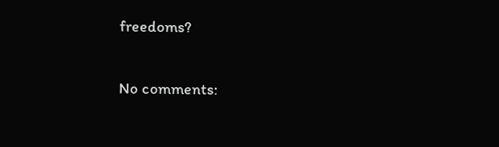freedoms?


No comments: